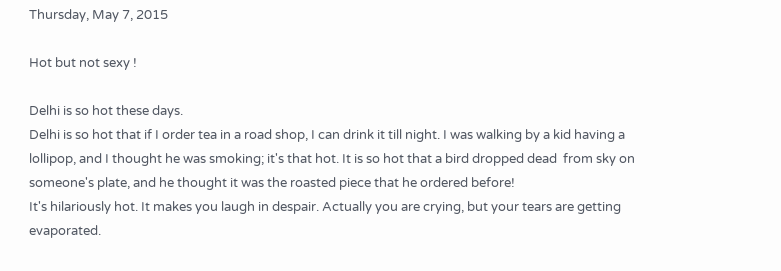Thursday, May 7, 2015

Hot but not sexy !

Delhi is so hot these days.
Delhi is so hot that if I order tea in a road shop, I can drink it till night. I was walking by a kid having a lollipop, and I thought he was smoking; it's that hot. It is so hot that a bird dropped dead  from sky on someone's plate, and he thought it was the roasted piece that he ordered before!
It's hilariously hot. It makes you laugh in despair. Actually you are crying, but your tears are getting evaporated.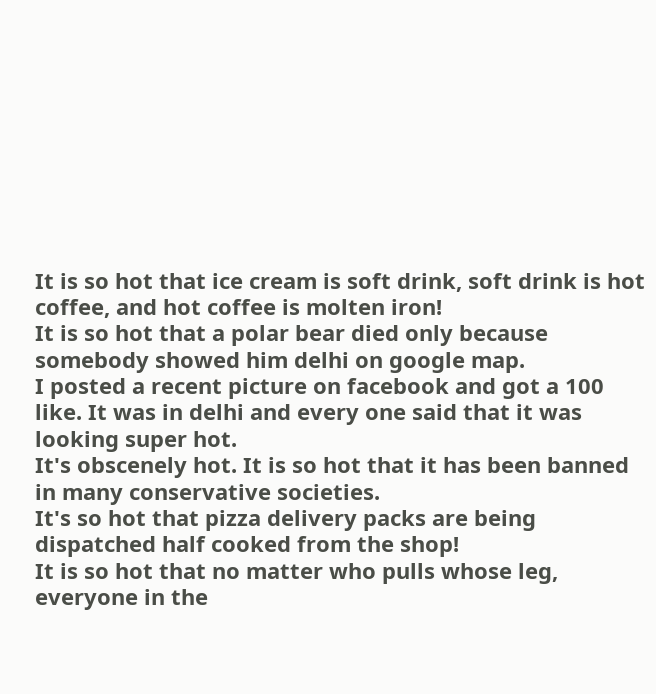It is so hot that ice cream is soft drink, soft drink is hot coffee, and hot coffee is molten iron!
It is so hot that a polar bear died only because somebody showed him delhi on google map.
I posted a recent picture on facebook and got a 100 like. It was in delhi and every one said that it was looking super hot.
It's obscenely hot. It is so hot that it has been banned in many conservative societies.
It's so hot that pizza delivery packs are being dispatched half cooked from the shop!
It is so hot that no matter who pulls whose leg, everyone in the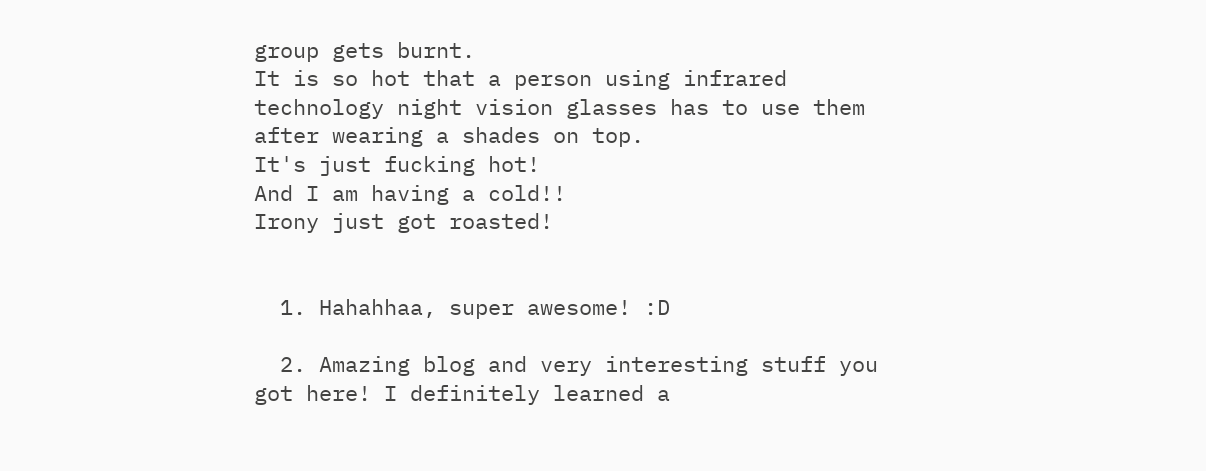group gets burnt.
It is so hot that a person using infrared technology night vision glasses has to use them after wearing a shades on top.
It's just fucking hot!
And I am having a cold!!
Irony just got roasted!


  1. Hahahhaa, super awesome! :D

  2. Amazing blog and very interesting stuff you got here! I definitely learned a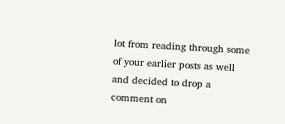lot from reading through some of your earlier posts as well and decided to drop a comment on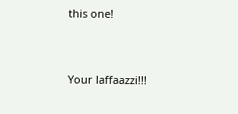this one!


Your laffaazzi!!!